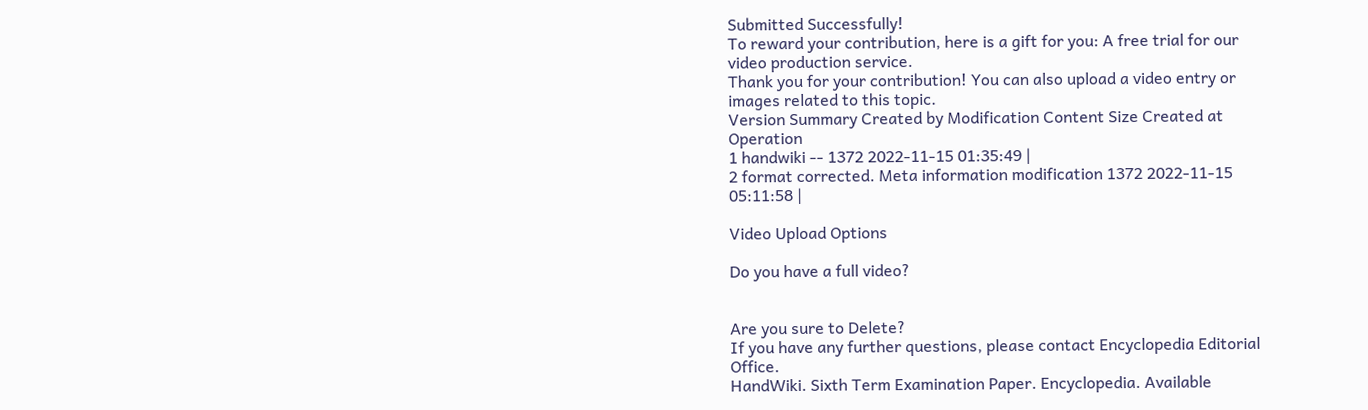Submitted Successfully!
To reward your contribution, here is a gift for you: A free trial for our video production service.
Thank you for your contribution! You can also upload a video entry or images related to this topic.
Version Summary Created by Modification Content Size Created at Operation
1 handwiki -- 1372 2022-11-15 01:35:49 |
2 format corrected. Meta information modification 1372 2022-11-15 05:11:58 |

Video Upload Options

Do you have a full video?


Are you sure to Delete?
If you have any further questions, please contact Encyclopedia Editorial Office.
HandWiki. Sixth Term Examination Paper. Encyclopedia. Available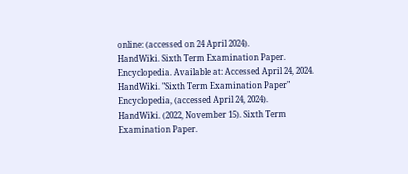online: (accessed on 24 April 2024).
HandWiki. Sixth Term Examination Paper. Encyclopedia. Available at: Accessed April 24, 2024.
HandWiki. "Sixth Term Examination Paper" Encyclopedia, (accessed April 24, 2024).
HandWiki. (2022, November 15). Sixth Term Examination Paper.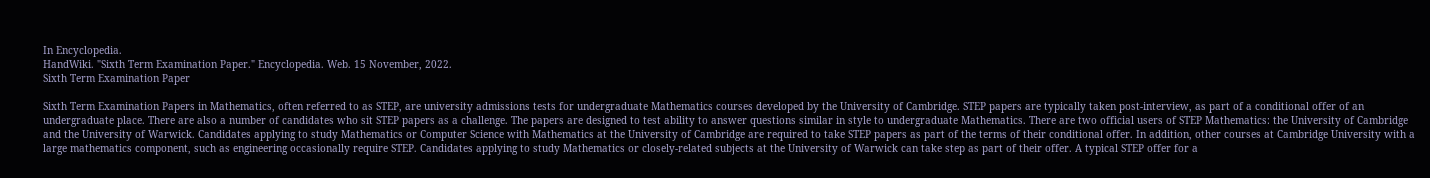In Encyclopedia.
HandWiki. "Sixth Term Examination Paper." Encyclopedia. Web. 15 November, 2022.
Sixth Term Examination Paper

Sixth Term Examination Papers in Mathematics, often referred to as STEP, are university admissions tests for undergraduate Mathematics courses developed by the University of Cambridge. STEP papers are typically taken post-interview, as part of a conditional offer of an undergraduate place. There are also a number of candidates who sit STEP papers as a challenge. The papers are designed to test ability to answer questions similar in style to undergraduate Mathematics. There are two official users of STEP Mathematics: the University of Cambridge and the University of Warwick. Candidates applying to study Mathematics or Computer Science with Mathematics at the University of Cambridge are required to take STEP papers as part of the terms of their conditional offer. In addition, other courses at Cambridge University with a large mathematics component, such as engineering occasionally require STEP. Candidates applying to study Mathematics or closely-related subjects at the University of Warwick can take step as part of their offer. A typical STEP offer for a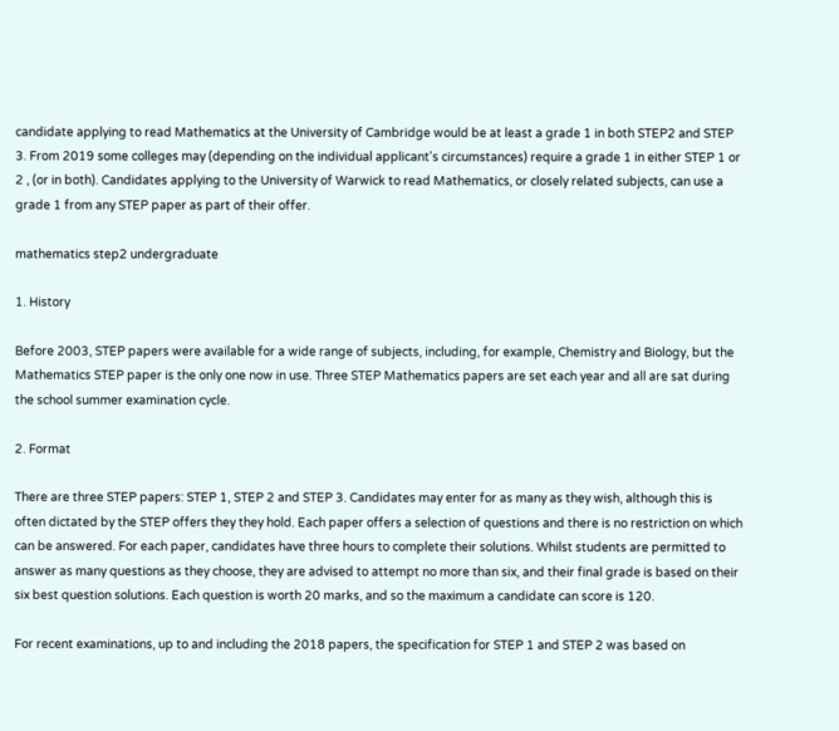candidate applying to read Mathematics at the University of Cambridge would be at least a grade 1 in both STEP2 and STEP 3. From 2019 some colleges may (depending on the individual applicant's circumstances) require a grade 1 in either STEP 1 or 2 , (or in both). Candidates applying to the University of Warwick to read Mathematics, or closely related subjects, can use a grade 1 from any STEP paper as part of their offer.

mathematics step2 undergraduate

1. History

Before 2003, STEP papers were available for a wide range of subjects, including, for example, Chemistry and Biology, but the Mathematics STEP paper is the only one now in use. Three STEP Mathematics papers are set each year and all are sat during the school summer examination cycle.

2. Format

There are three STEP papers: STEP 1, STEP 2 and STEP 3. Candidates may enter for as many as they wish, although this is often dictated by the STEP offers they they hold. Each paper offers a selection of questions and there is no restriction on which can be answered. For each paper, candidates have three hours to complete their solutions. Whilst students are permitted to answer as many questions as they choose, they are advised to attempt no more than six, and their final grade is based on their six best question solutions. Each question is worth 20 marks, and so the maximum a candidate can score is 120.

For recent examinations, up to and including the 2018 papers, the specification for STEP 1 and STEP 2 was based on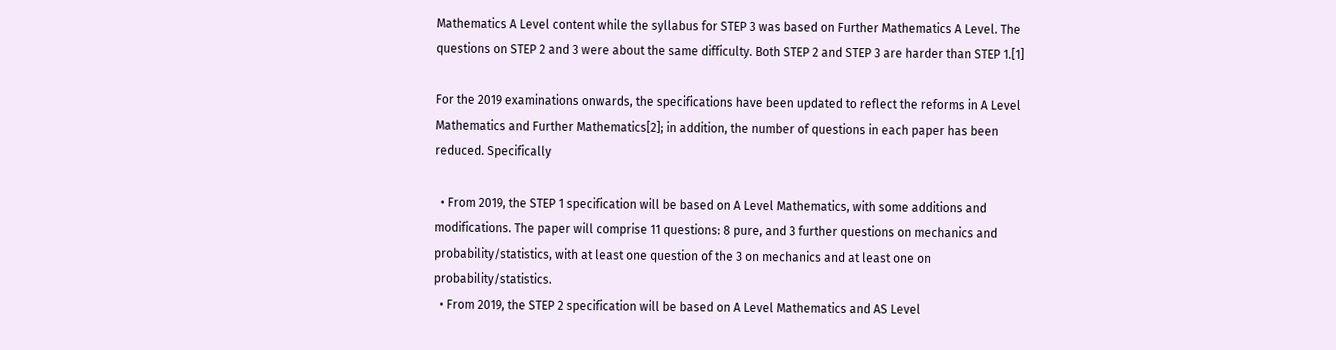Mathematics A Level content while the syllabus for STEP 3 was based on Further Mathematics A Level. The questions on STEP 2 and 3 were about the same difficulty. Both STEP 2 and STEP 3 are harder than STEP 1.[1]

For the 2019 examinations onwards, the specifications have been updated to reflect the reforms in A Level Mathematics and Further Mathematics[2]; in addition, the number of questions in each paper has been reduced. Specifically

  • From 2019, the STEP 1 specification will be based on A Level Mathematics, with some additions and modifications. The paper will comprise 11 questions: 8 pure, and 3 further questions on mechanics and probability/statistics, with at least one question of the 3 on mechanics and at least one on probability/statistics.
  • From 2019, the STEP 2 specification will be based on A Level Mathematics and AS Level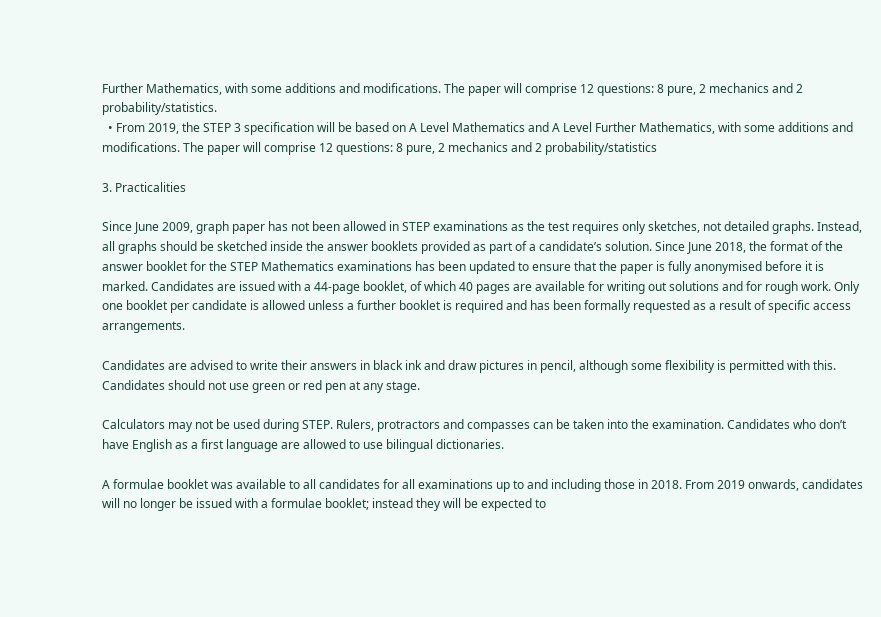Further Mathematics, with some additions and modifications. The paper will comprise 12 questions: 8 pure, 2 mechanics and 2 probability/statistics.
  • From 2019, the STEP 3 specification will be based on A Level Mathematics and A Level Further Mathematics, with some additions and modifications. The paper will comprise 12 questions: 8 pure, 2 mechanics and 2 probability/statistics

3. Practicalities

Since June 2009, graph paper has not been allowed in STEP examinations as the test requires only sketches, not detailed graphs. Instead, all graphs should be sketched inside the answer booklets provided as part of a candidate’s solution. Since June 2018, the format of the answer booklet for the STEP Mathematics examinations has been updated to ensure that the paper is fully anonymised before it is marked. Candidates are issued with a 44-page booklet, of which 40 pages are available for writing out solutions and for rough work. Only one booklet per candidate is allowed unless a further booklet is required and has been formally requested as a result of specific access arrangements.

Candidates are advised to write their answers in black ink and draw pictures in pencil, although some flexibility is permitted with this. Candidates should not use green or red pen at any stage.

Calculators may not be used during STEP. Rulers, protractors and compasses can be taken into the examination. Candidates who don’t have English as a first language are allowed to use bilingual dictionaries.

A formulae booklet was available to all candidates for all examinations up to and including those in 2018. From 2019 onwards, candidates will no longer be issued with a formulae booklet; instead they will be expected to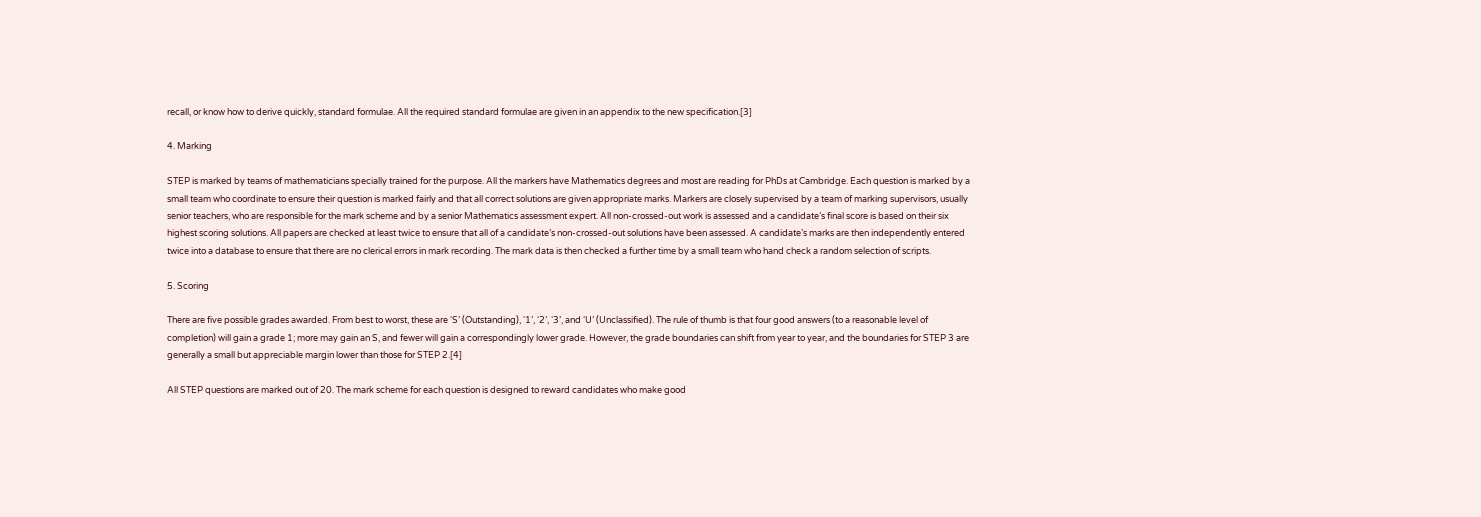recall, or know how to derive quickly, standard formulae. All the required standard formulae are given in an appendix to the new specification.[3]

4. Marking

STEP is marked by teams of mathematicians specially trained for the purpose. All the markers have Mathematics degrees and most are reading for PhDs at Cambridge. Each question is marked by a small team who coordinate to ensure their question is marked fairly and that all correct solutions are given appropriate marks. Markers are closely supervised by a team of marking supervisors, usually senior teachers, who are responsible for the mark scheme and by a senior Mathematics assessment expert. All non-crossed-out work is assessed and a candidate’s final score is based on their six highest scoring solutions. All papers are checked at least twice to ensure that all of a candidate’s non-crossed-out solutions have been assessed. A candidate’s marks are then independently entered twice into a database to ensure that there are no clerical errors in mark recording. The mark data is then checked a further time by a small team who hand check a random selection of scripts.

5. Scoring

There are five possible grades awarded. From best to worst, these are ‘S’ (Outstanding), ‘1’, ‘2’, ‘3’, and ‘U’ (Unclassified). The rule of thumb is that four good answers (to a reasonable level of completion) will gain a grade 1; more may gain an S, and fewer will gain a correspondingly lower grade. However, the grade boundaries can shift from year to year, and the boundaries for STEP 3 are generally a small but appreciable margin lower than those for STEP 2.[4]

All STEP questions are marked out of 20. The mark scheme for each question is designed to reward candidates who make good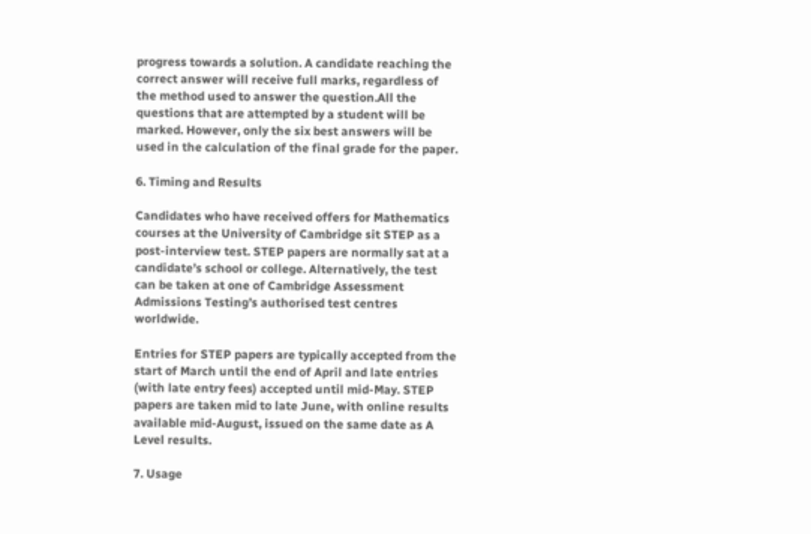progress towards a solution. A candidate reaching the correct answer will receive full marks, regardless of the method used to answer the question.All the questions that are attempted by a student will be marked. However, only the six best answers will be used in the calculation of the final grade for the paper.

6. Timing and Results

Candidates who have received offers for Mathematics courses at the University of Cambridge sit STEP as a post-interview test. STEP papers are normally sat at a candidate’s school or college. Alternatively, the test can be taken at one of Cambridge Assessment Admissions Testing’s authorised test centres worldwide.

Entries for STEP papers are typically accepted from the start of March until the end of April and late entries (with late entry fees) accepted until mid-May. STEP papers are taken mid to late June, with online results available mid-August, issued on the same date as A Level results.

7. Usage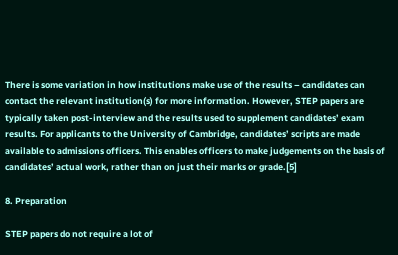There is some variation in how institutions make use of the results – candidates can contact the relevant institution(s) for more information. However, STEP papers are typically taken post-interview and the results used to supplement candidates’ exam results. For applicants to the University of Cambridge, candidates’ scripts are made available to admissions officers. This enables officers to make judgements on the basis of candidates’ actual work, rather than on just their marks or grade.[5]

8. Preparation

STEP papers do not require a lot of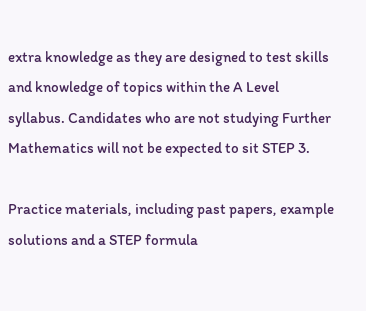extra knowledge as they are designed to test skills and knowledge of topics within the A Level syllabus. Candidates who are not studying Further Mathematics will not be expected to sit STEP 3.

Practice materials, including past papers, example solutions and a STEP formula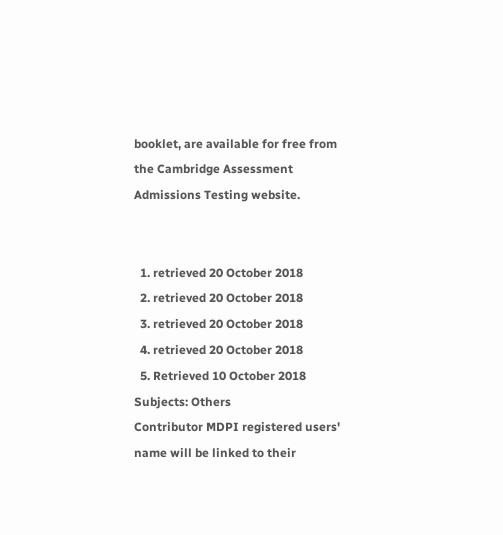booklet, are available for free from the Cambridge Assessment Admissions Testing website.


  1. retrieved 20 October 2018
  2. retrieved 20 October 2018
  3. retrieved 20 October 2018
  4. retrieved 20 October 2018
  5. Retrieved 10 October 2018
Subjects: Others
Contributor MDPI registered users' name will be linked to their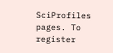SciProfiles pages. To register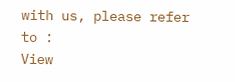with us, please refer to :
View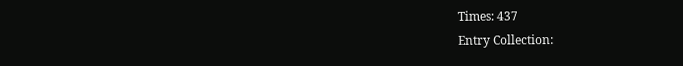Times: 437
Entry Collection: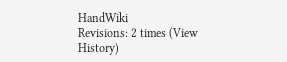HandWiki
Revisions: 2 times (View History)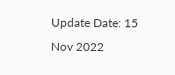Update Date: 15 Nov 2022